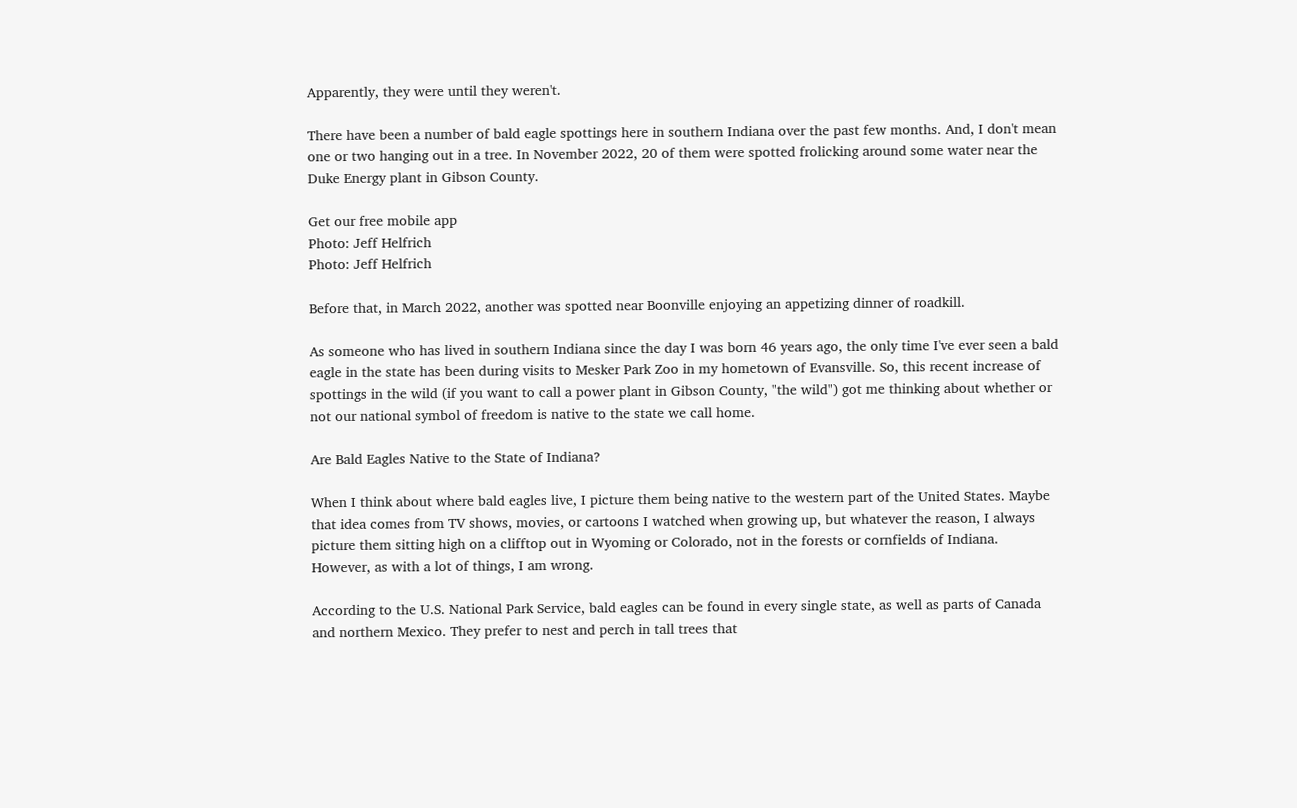Apparently, they were until they weren't.

There have been a number of bald eagle spottings here in southern Indiana over the past few months. And, I don't mean one or two hanging out in a tree. In November 2022, 20 of them were spotted frolicking around some water near the Duke Energy plant in Gibson County.

Get our free mobile app
Photo: Jeff Helfrich
Photo: Jeff Helfrich

Before that, in March 2022, another was spotted near Boonville enjoying an appetizing dinner of roadkill.

As someone who has lived in southern Indiana since the day I was born 46 years ago, the only time I've ever seen a bald eagle in the state has been during visits to Mesker Park Zoo in my hometown of Evansville. So, this recent increase of spottings in the wild (if you want to call a power plant in Gibson County, "the wild") got me thinking about whether or not our national symbol of freedom is native to the state we call home.

Are Bald Eagles Native to the State of Indiana?

When I think about where bald eagles live, I picture them being native to the western part of the United States. Maybe that idea comes from TV shows, movies, or cartoons I watched when growing up, but whatever the reason, I always picture them sitting high on a clifftop out in Wyoming or Colorado, not in the forests or cornfields of Indiana. However, as with a lot of things, I am wrong.

According to the U.S. National Park Service, bald eagles can be found in every single state, as well as parts of Canada and northern Mexico. They prefer to nest and perch in tall trees that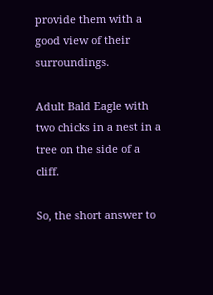provide them with a good view of their surroundings.

Adult Bald Eagle with two chicks in a nest in a tree on the side of a cliff.

So, the short answer to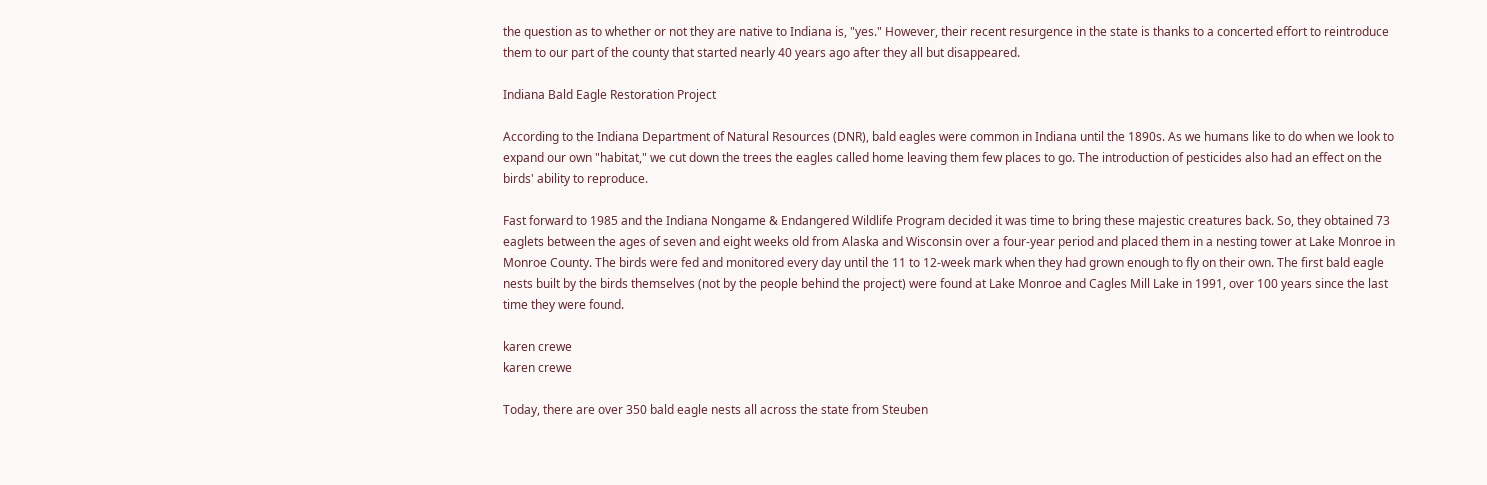the question as to whether or not they are native to Indiana is, "yes." However, their recent resurgence in the state is thanks to a concerted effort to reintroduce them to our part of the county that started nearly 40 years ago after they all but disappeared.

Indiana Bald Eagle Restoration Project

According to the Indiana Department of Natural Resources (DNR), bald eagles were common in Indiana until the 1890s. As we humans like to do when we look to expand our own "habitat," we cut down the trees the eagles called home leaving them few places to go. The introduction of pesticides also had an effect on the birds' ability to reproduce.

Fast forward to 1985 and the Indiana Nongame & Endangered Wildlife Program decided it was time to bring these majestic creatures back. So, they obtained 73 eaglets between the ages of seven and eight weeks old from Alaska and Wisconsin over a four-year period and placed them in a nesting tower at Lake Monroe in Monroe County. The birds were fed and monitored every day until the 11 to 12-week mark when they had grown enough to fly on their own. The first bald eagle nests built by the birds themselves (not by the people behind the project) were found at Lake Monroe and Cagles Mill Lake in 1991, over 100 years since the last time they were found.

karen crewe
karen crewe

Today, there are over 350 bald eagle nests all across the state from Steuben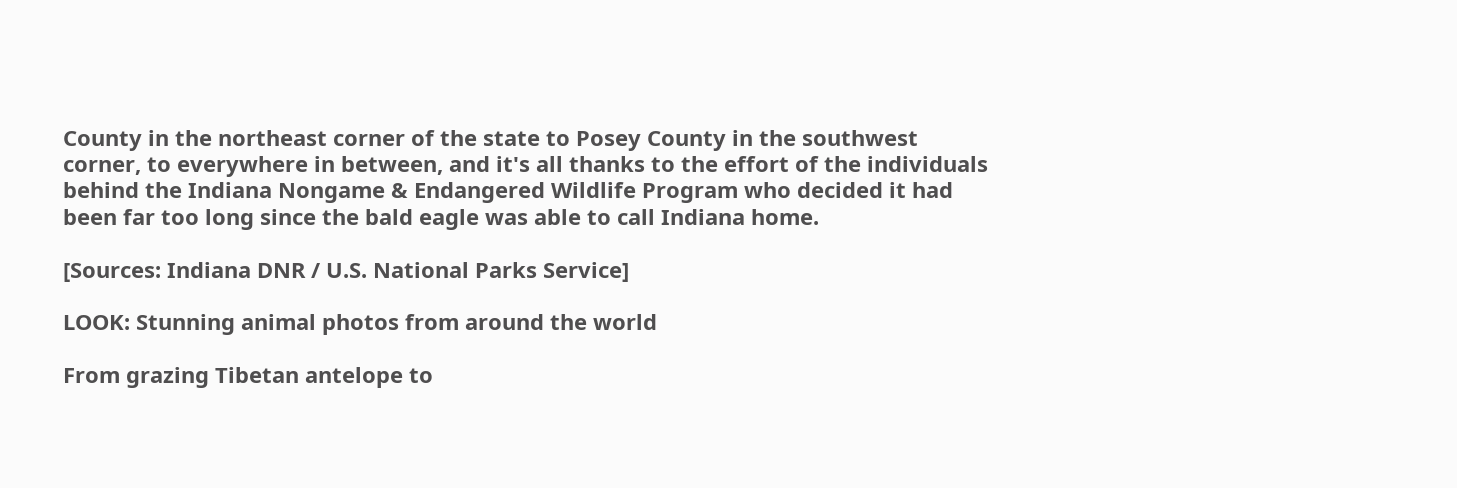County in the northeast corner of the state to Posey County in the southwest corner, to everywhere in between, and it's all thanks to the effort of the individuals behind the Indiana Nongame & Endangered Wildlife Program who decided it had been far too long since the bald eagle was able to call Indiana home.

[Sources: Indiana DNR / U.S. National Parks Service]

LOOK: Stunning animal photos from around the world

From grazing Tibetan antelope to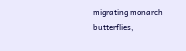migrating monarch butterflies,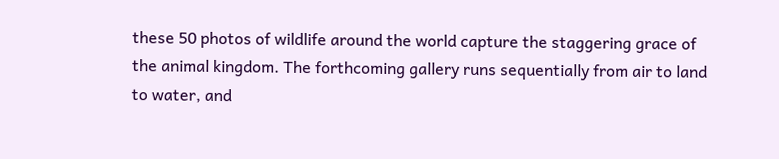these 50 photos of wildlife around the world capture the staggering grace of the animal kingdom. The forthcoming gallery runs sequentially from air to land to water, and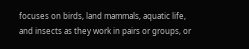focuses on birds, land mammals, aquatic life, and insects as they work in pairs or groups, or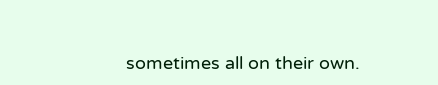sometimes all on their own.